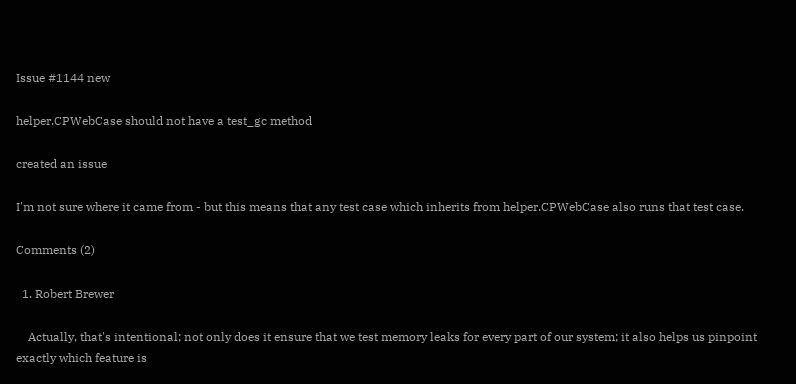Issue #1144 new

helper.CPWebCase should not have a test_gc method

created an issue

I'm not sure where it came from - but this means that any test case which inherits from helper.CPWebCase also runs that test case.

Comments (2)

  1. Robert Brewer

    Actually, that's intentional; not only does it ensure that we test memory leaks for every part of our system; it also helps us pinpoint exactly which feature is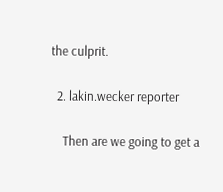the culprit.

  2. lakin.wecker reporter

    Then are we going to get a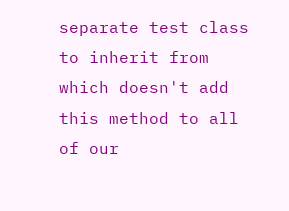separate test class to inherit from which doesn't add this method to all of our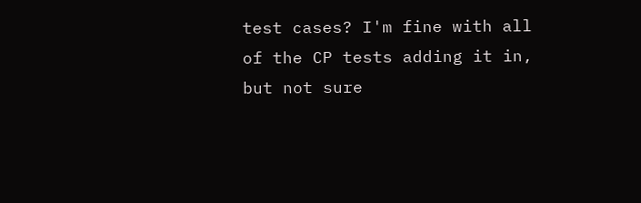test cases? I'm fine with all of the CP tests adding it in, but not sure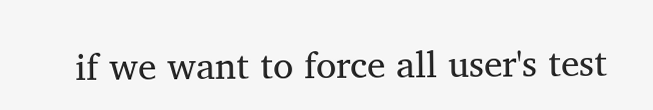if we want to force all user's test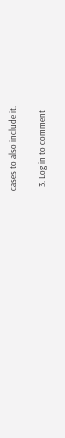cases to also include it.

  3. Log in to comment